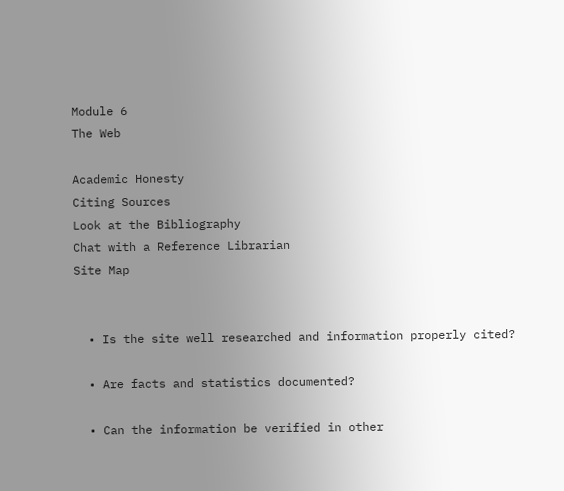Module 6
The Web

Academic Honesty
Citing Sources
Look at the Bibliography
Chat with a Reference Librarian
Site Map


  • Is the site well researched and information properly cited?

  • Are facts and statistics documented?

  • Can the information be verified in other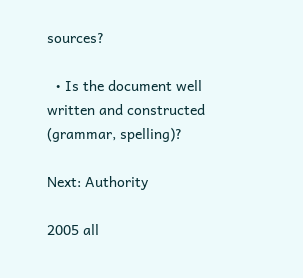sources?

  • Is the document well written and constructed (grammar, spelling)?

Next: Authority

2005 all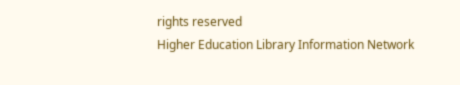rights reserved
Higher Education Library Information Network